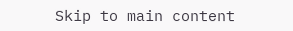Skip to main content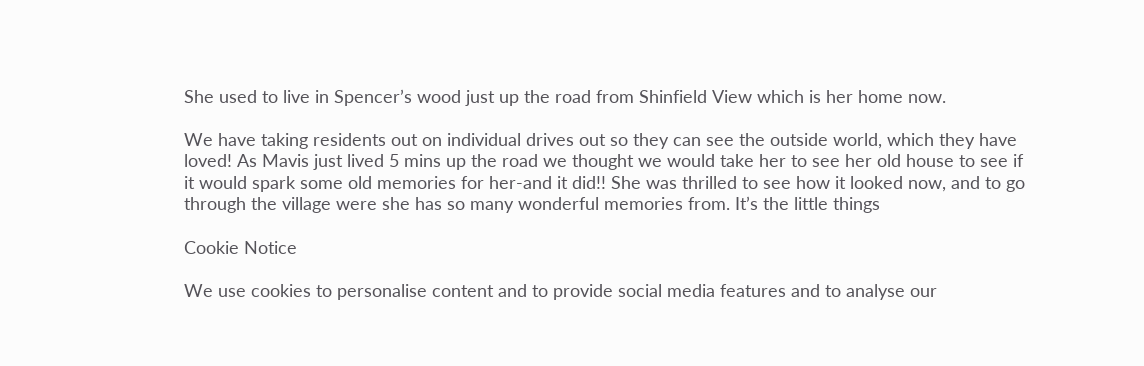She used to live in Spencer’s wood just up the road from Shinfield View which is her home now.

We have taking residents out on individual drives out so they can see the outside world, which they have loved! As Mavis just lived 5 mins up the road we thought we would take her to see her old house to see if it would spark some old memories for her-and it did!! She was thrilled to see how it looked now, and to go through the village were she has so many wonderful memories from. It’s the little things

Cookie Notice

We use cookies to personalise content and to provide social media features and to analyse our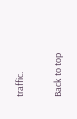traffic.

Back to top